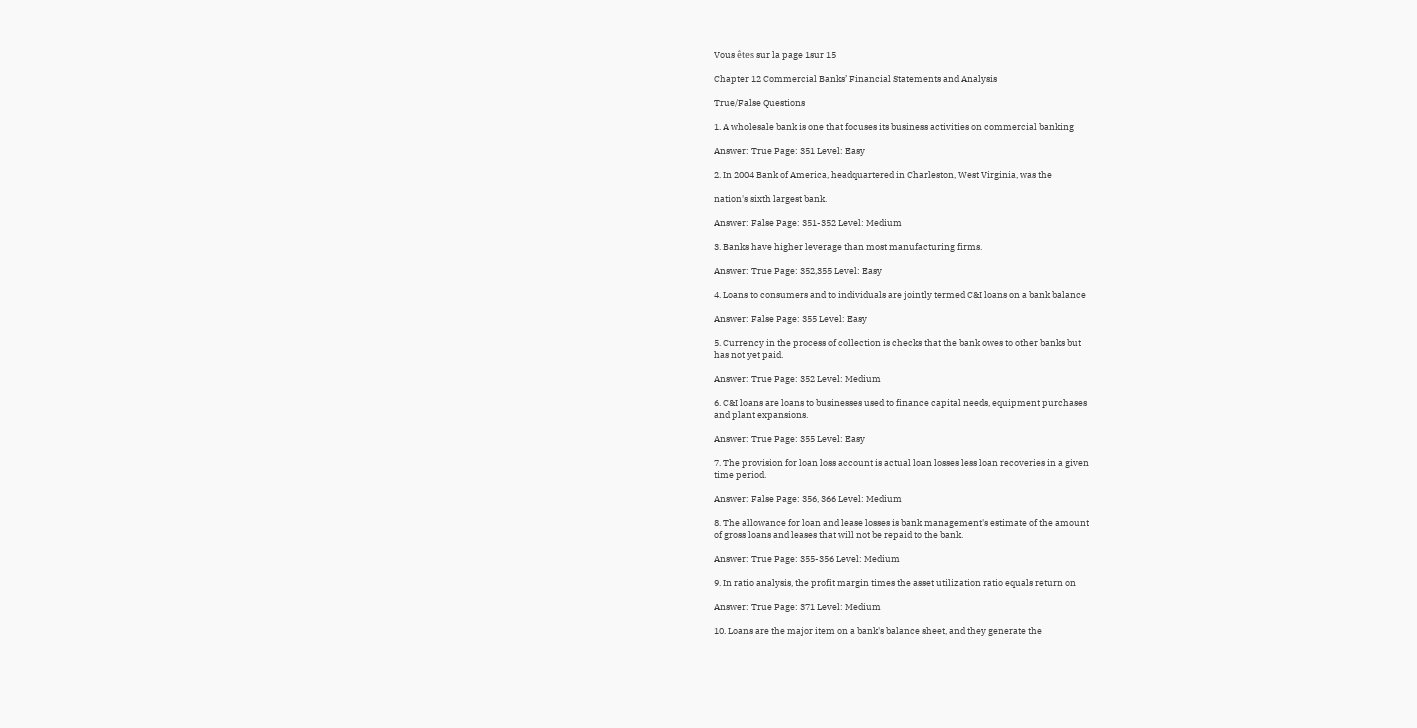Vous êtes sur la page 1sur 15

Chapter 12 Commercial Banks’ Financial Statements and Analysis

True/False Questions

1. A wholesale bank is one that focuses its business activities on commercial banking

Answer: True Page: 351 Level: Easy

2. In 2004 Bank of America, headquartered in Charleston, West Virginia, was the

nation's sixth largest bank.

Answer: False Page: 351-352 Level: Medium

3. Banks have higher leverage than most manufacturing firms.

Answer: True Page: 352,355 Level: Easy

4. Loans to consumers and to individuals are jointly termed C&I loans on a bank balance

Answer: False Page: 355 Level: Easy

5. Currency in the process of collection is checks that the bank owes to other banks but
has not yet paid.

Answer: True Page: 352 Level: Medium

6. C&I loans are loans to businesses used to finance capital needs, equipment purchases
and plant expansions.

Answer: True Page: 355 Level: Easy

7. The provision for loan loss account is actual loan losses less loan recoveries in a given
time period.

Answer: False Page: 356, 366 Level: Medium

8. The allowance for loan and lease losses is bank management's estimate of the amount
of gross loans and leases that will not be repaid to the bank.

Answer: True Page: 355-356 Level: Medium

9. In ratio analysis, the profit margin times the asset utilization ratio equals return on

Answer: True Page: 371 Level: Medium

10. Loans are the major item on a bank's balance sheet, and they generate the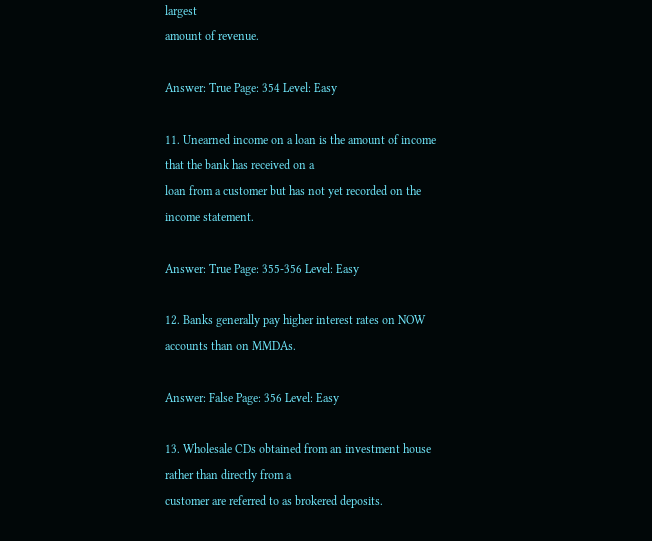largest
amount of revenue.

Answer: True Page: 354 Level: Easy

11. Unearned income on a loan is the amount of income that the bank has received on a
loan from a customer but has not yet recorded on the income statement.

Answer: True Page: 355-356 Level: Easy

12. Banks generally pay higher interest rates on NOW accounts than on MMDAs.

Answer: False Page: 356 Level: Easy

13. Wholesale CDs obtained from an investment house rather than directly from a
customer are referred to as brokered deposits.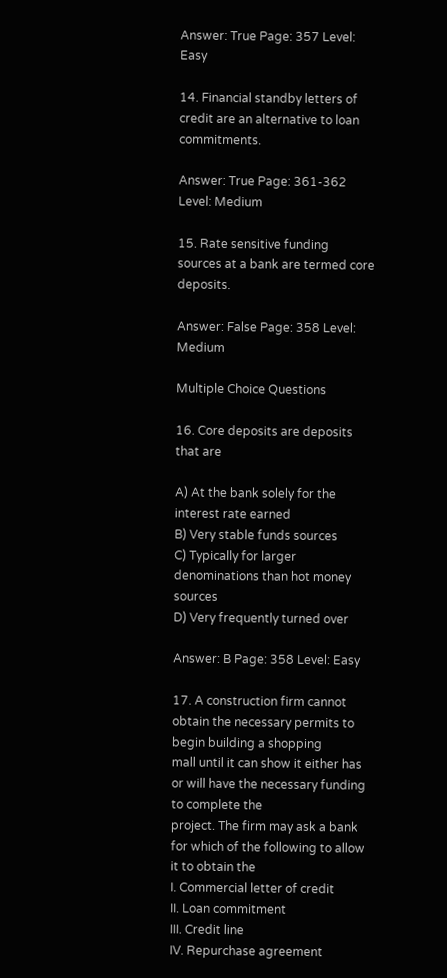Answer: True Page: 357 Level: Easy

14. Financial standby letters of credit are an alternative to loan commitments.

Answer: True Page: 361-362 Level: Medium

15. Rate sensitive funding sources at a bank are termed core deposits.

Answer: False Page: 358 Level: Medium

Multiple Choice Questions

16. Core deposits are deposits that are

A) At the bank solely for the interest rate earned
B) Very stable funds sources
C) Typically for larger denominations than hot money sources
D) Very frequently turned over

Answer: B Page: 358 Level: Easy

17. A construction firm cannot obtain the necessary permits to begin building a shopping
mall until it can show it either has or will have the necessary funding to complete the
project. The firm may ask a bank for which of the following to allow it to obtain the
I. Commercial letter of credit
II. Loan commitment
III. Credit line
IV. Repurchase agreement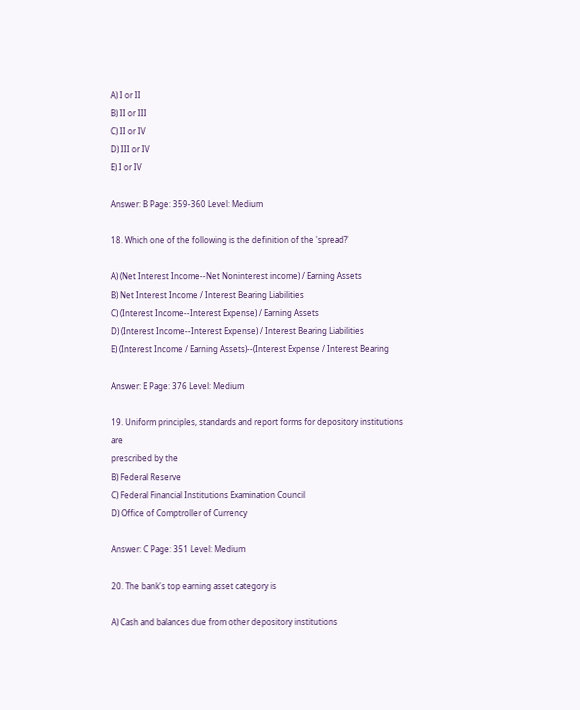A) I or II
B) II or III
C) II or IV
D) III or IV
E) I or IV

Answer: B Page: 359-360 Level: Medium

18. Which one of the following is the definition of the 'spread?'

A) (Net Interest Income--Net Noninterest income) / Earning Assets
B) Net Interest Income / Interest Bearing Liabilities
C) (Interest Income--Interest Expense) / Earning Assets
D) (Interest Income--Interest Expense) / Interest Bearing Liabilities
E) (Interest Income / Earning Assets)--(Interest Expense / Interest Bearing

Answer: E Page: 376 Level: Medium

19. Uniform principles, standards and report forms for depository institutions are
prescribed by the
B) Federal Reserve
C) Federal Financial Institutions Examination Council
D) Office of Comptroller of Currency

Answer: C Page: 351 Level: Medium

20. The bank's top earning asset category is

A) Cash and balances due from other depository institutions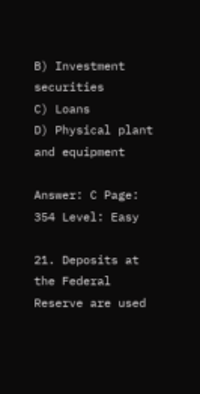B) Investment securities
C) Loans
D) Physical plant and equipment

Answer: C Page: 354 Level: Easy

21. Deposits at the Federal Reserve are used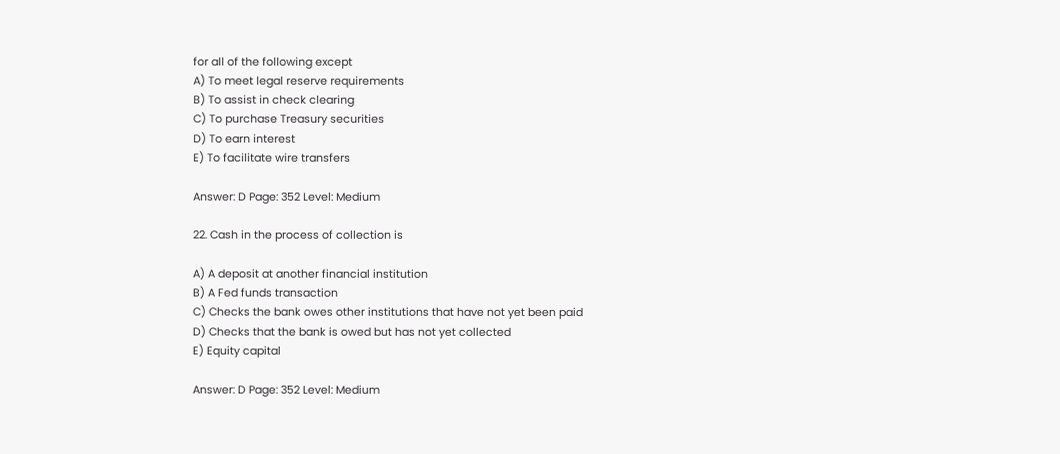for all of the following except
A) To meet legal reserve requirements
B) To assist in check clearing
C) To purchase Treasury securities
D) To earn interest
E) To facilitate wire transfers

Answer: D Page: 352 Level: Medium

22. Cash in the process of collection is

A) A deposit at another financial institution
B) A Fed funds transaction
C) Checks the bank owes other institutions that have not yet been paid
D) Checks that the bank is owed but has not yet collected
E) Equity capital

Answer: D Page: 352 Level: Medium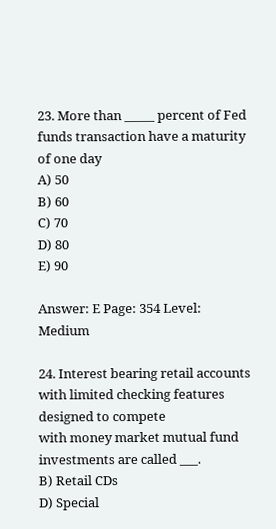23. More than _____ percent of Fed funds transaction have a maturity of one day
A) 50
B) 60
C) 70
D) 80
E) 90

Answer: E Page: 354 Level: Medium

24. Interest bearing retail accounts with limited checking features designed to compete
with money market mutual fund investments are called ___.
B) Retail CDs
D) Special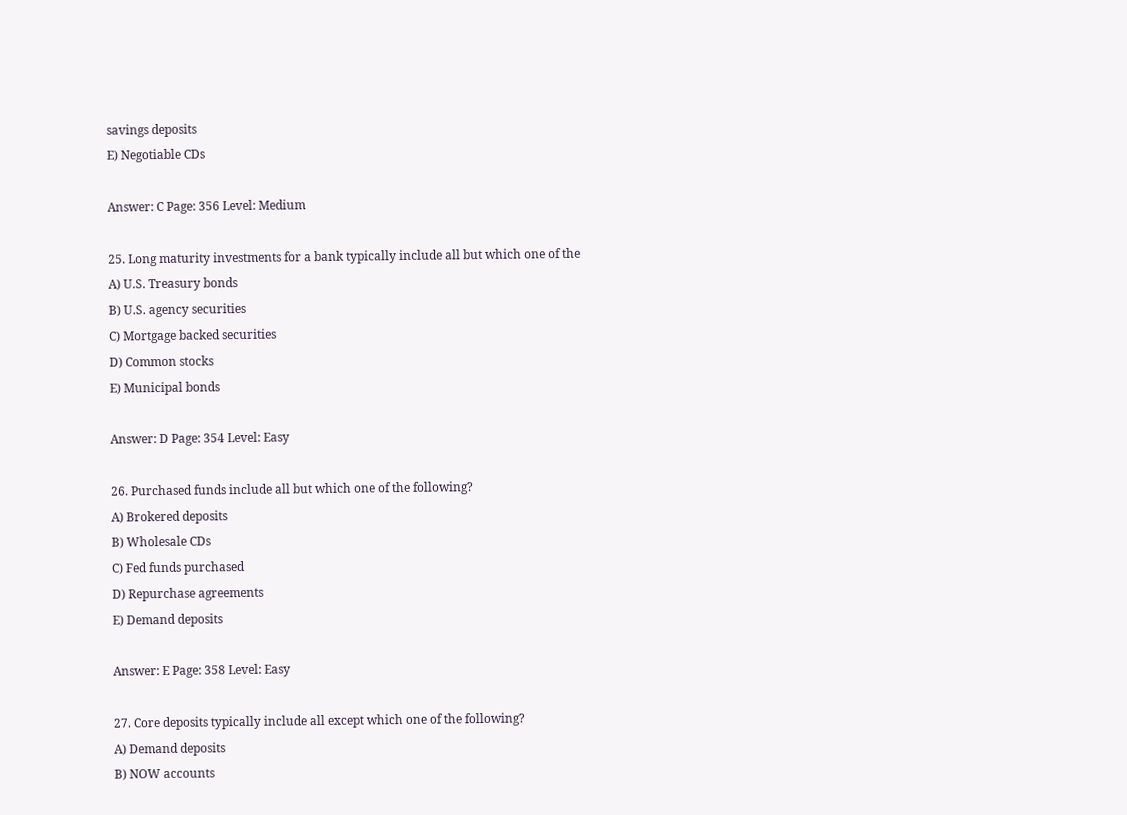savings deposits
E) Negotiable CDs

Answer: C Page: 356 Level: Medium

25. Long maturity investments for a bank typically include all but which one of the
A) U.S. Treasury bonds
B) U.S. agency securities
C) Mortgage backed securities
D) Common stocks
E) Municipal bonds

Answer: D Page: 354 Level: Easy

26. Purchased funds include all but which one of the following?
A) Brokered deposits
B) Wholesale CDs
C) Fed funds purchased
D) Repurchase agreements
E) Demand deposits

Answer: E Page: 358 Level: Easy

27. Core deposits typically include all except which one of the following?
A) Demand deposits
B) NOW accounts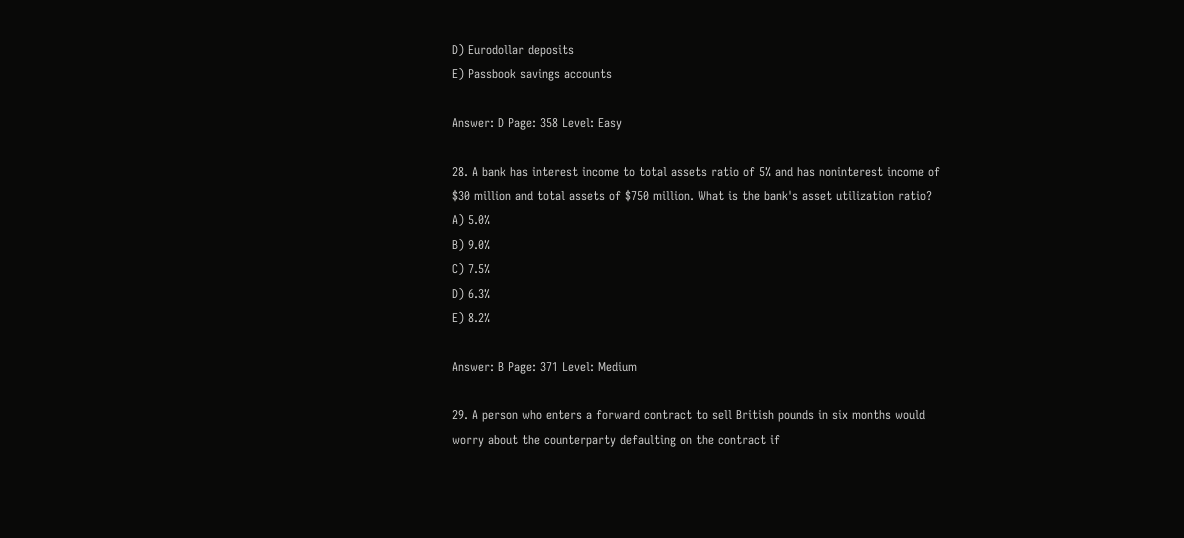D) Eurodollar deposits
E) Passbook savings accounts

Answer: D Page: 358 Level: Easy

28. A bank has interest income to total assets ratio of 5% and has noninterest income of
$30 million and total assets of $750 million. What is the bank's asset utilization ratio?
A) 5.0%
B) 9.0%
C) 7.5%
D) 6.3%
E) 8.2%

Answer: B Page: 371 Level: Medium

29. A person who enters a forward contract to sell British pounds in six months would
worry about the counterparty defaulting on the contract if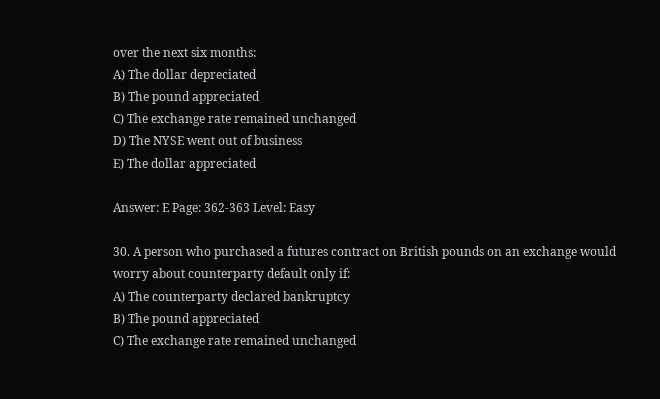over the next six months:
A) The dollar depreciated
B) The pound appreciated
C) The exchange rate remained unchanged
D) The NYSE went out of business
E) The dollar appreciated

Answer: E Page: 362-363 Level: Easy

30. A person who purchased a futures contract on British pounds on an exchange would
worry about counterparty default only if:
A) The counterparty declared bankruptcy
B) The pound appreciated
C) The exchange rate remained unchanged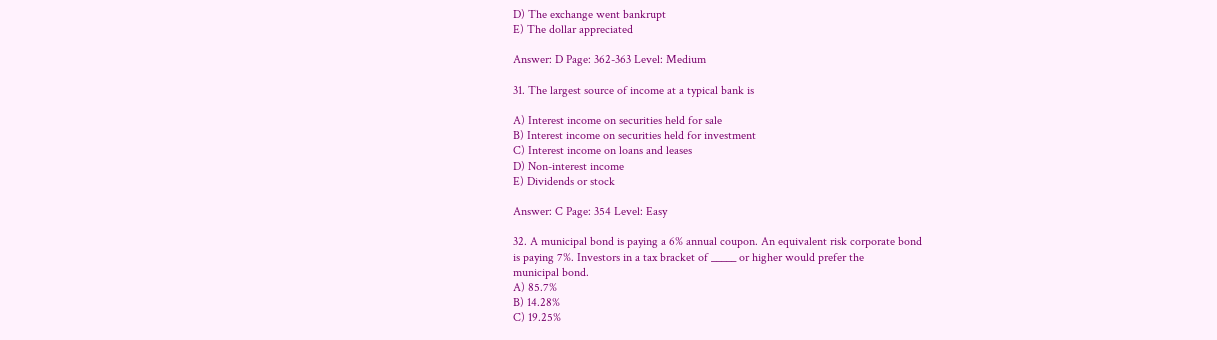D) The exchange went bankrupt
E) The dollar appreciated

Answer: D Page: 362-363 Level: Medium

31. The largest source of income at a typical bank is

A) Interest income on securities held for sale
B) Interest income on securities held for investment
C) Interest income on loans and leases
D) Non-interest income
E) Dividends or stock

Answer: C Page: 354 Level: Easy

32. A municipal bond is paying a 6% annual coupon. An equivalent risk corporate bond
is paying 7%. Investors in a tax bracket of _____ or higher would prefer the
municipal bond.
A) 85.7%
B) 14.28%
C) 19.25%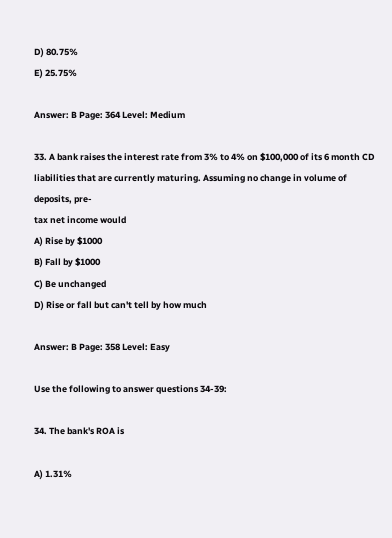D) 80.75%
E) 25.75%

Answer: B Page: 364 Level: Medium

33. A bank raises the interest rate from 3% to 4% on $100,000 of its 6 month CD
liabilities that are currently maturing. Assuming no change in volume of deposits, pre-
tax net income would
A) Rise by $1000
B) Fall by $1000
C) Be unchanged
D) Rise or fall but can't tell by how much

Answer: B Page: 358 Level: Easy

Use the following to answer questions 34-39:

34. The bank's ROA is

A) 1.31%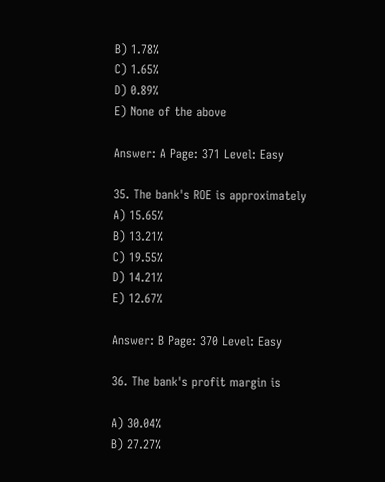B) 1.78%
C) 1.65%
D) 0.89%
E) None of the above

Answer: A Page: 371 Level: Easy

35. The bank's ROE is approximately
A) 15.65%
B) 13.21%
C) 19.55%
D) 14.21%
E) 12.67%

Answer: B Page: 370 Level: Easy

36. The bank's profit margin is

A) 30.04%
B) 27.27%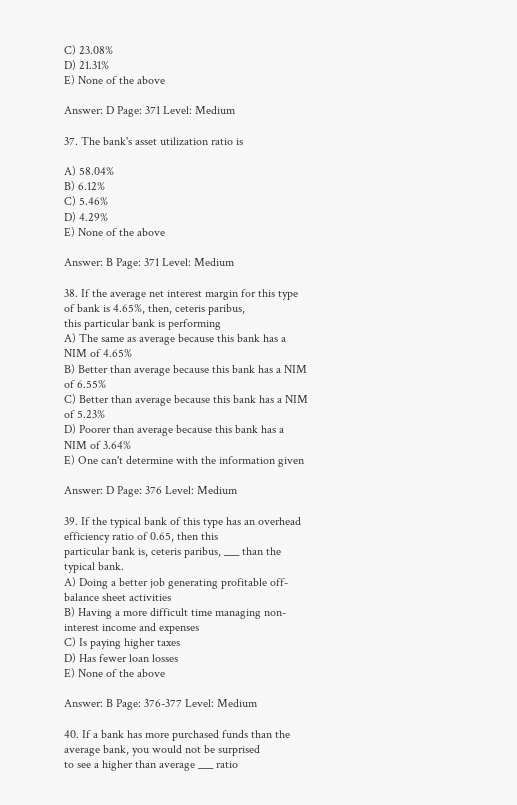C) 23.08%
D) 21.31%
E) None of the above

Answer: D Page: 371 Level: Medium

37. The bank's asset utilization ratio is

A) 58.04%
B) 6.12%
C) 5.46%
D) 4.29%
E) None of the above

Answer: B Page: 371 Level: Medium

38. If the average net interest margin for this type of bank is 4.65%, then, ceteris paribus,
this particular bank is performing
A) The same as average because this bank has a NIM of 4.65%
B) Better than average because this bank has a NIM of 6.55%
C) Better than average because this bank has a NIM of 5.23%
D) Poorer than average because this bank has a NIM of 3.64%
E) One can't determine with the information given

Answer: D Page: 376 Level: Medium

39. If the typical bank of this type has an overhead efficiency ratio of 0.65, then this
particular bank is, ceteris paribus, ___ than the typical bank.
A) Doing a better job generating profitable off-balance sheet activities
B) Having a more difficult time managing non-interest income and expenses
C) Is paying higher taxes
D) Has fewer loan losses
E) None of the above

Answer: B Page: 376-377 Level: Medium

40. If a bank has more purchased funds than the average bank, you would not be surprised
to see a higher than average ___ ratio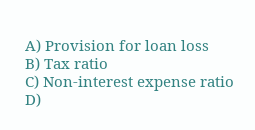A) Provision for loan loss
B) Tax ratio
C) Non-interest expense ratio
D)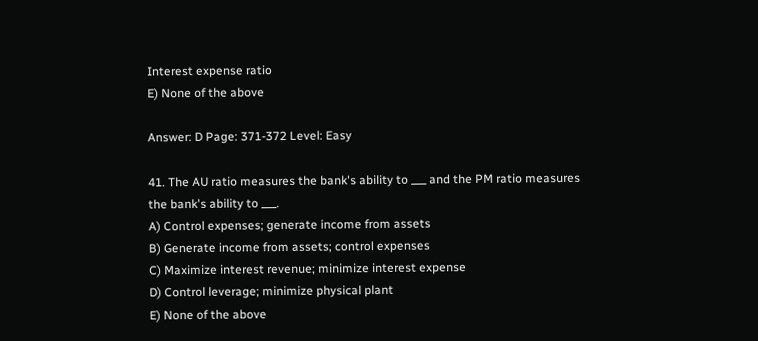Interest expense ratio
E) None of the above

Answer: D Page: 371-372 Level: Easy

41. The AU ratio measures the bank's ability to ___ and the PM ratio measures
the bank's ability to ___.
A) Control expenses; generate income from assets
B) Generate income from assets; control expenses
C) Maximize interest revenue; minimize interest expense
D) Control leverage; minimize physical plant
E) None of the above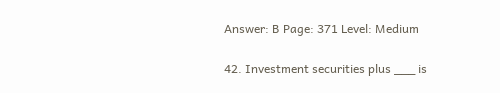Answer: B Page: 371 Level: Medium

42. Investment securities plus ___ is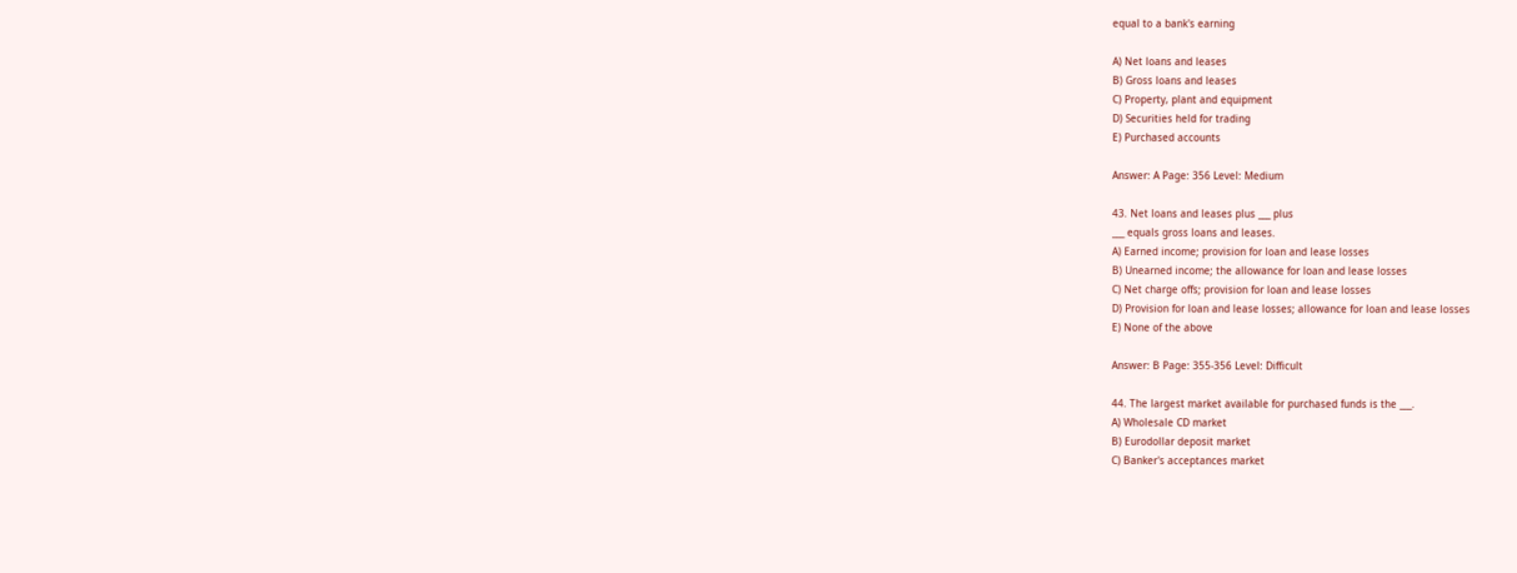equal to a bank's earning

A) Net loans and leases
B) Gross loans and leases
C) Property, plant and equipment
D) Securities held for trading
E) Purchased accounts

Answer: A Page: 356 Level: Medium

43. Net loans and leases plus ___ plus
___ equals gross loans and leases.
A) Earned income; provision for loan and lease losses
B) Unearned income; the allowance for loan and lease losses
C) Net charge offs; provision for loan and lease losses
D) Provision for loan and lease losses; allowance for loan and lease losses
E) None of the above

Answer: B Page: 355-356 Level: Difficult

44. The largest market available for purchased funds is the ___.
A) Wholesale CD market
B) Eurodollar deposit market
C) Banker's acceptances market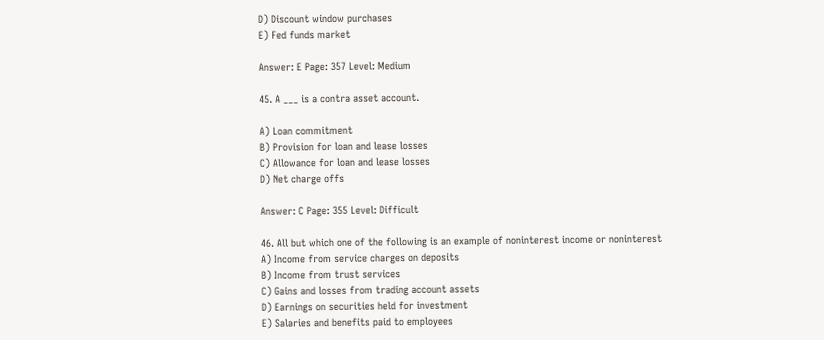D) Discount window purchases
E) Fed funds market

Answer: E Page: 357 Level: Medium

45. A ___ is a contra asset account.

A) Loan commitment
B) Provision for loan and lease losses
C) Allowance for loan and lease losses
D) Net charge offs

Answer: C Page: 355 Level: Difficult

46. All but which one of the following is an example of noninterest income or noninterest
A) Income from service charges on deposits
B) Income from trust services
C) Gains and losses from trading account assets
D) Earnings on securities held for investment
E) Salaries and benefits paid to employees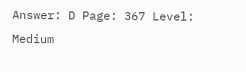Answer: D Page: 367 Level: Medium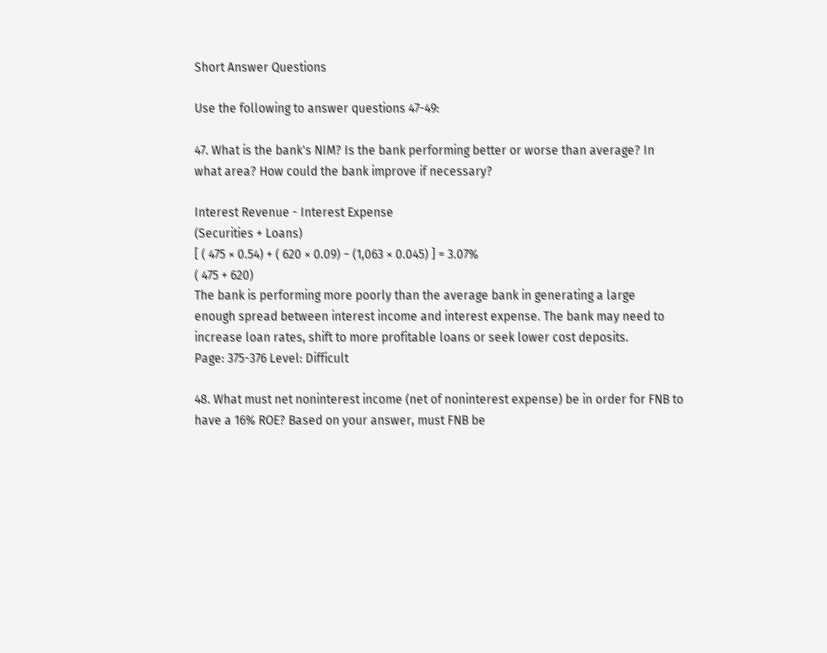Short Answer Questions

Use the following to answer questions 47-49:

47. What is the bank's NIM? Is the bank performing better or worse than average? In
what area? How could the bank improve if necessary?

Interest Revenue - Interest Expense
(Securities + Loans)
[ ( 475 × 0.54) + ( 620 × 0.09) − (1,063 × 0.045) ] = 3.07%
( 475 + 620)
The bank is performing more poorly than the average bank in generating a large
enough spread between interest income and interest expense. The bank may need to
increase loan rates, shift to more profitable loans or seek lower cost deposits.
Page: 375-376 Level: Difficult

48. What must net noninterest income (net of noninterest expense) be in order for FNB to
have a 16% ROE? Based on your answer, must FNB be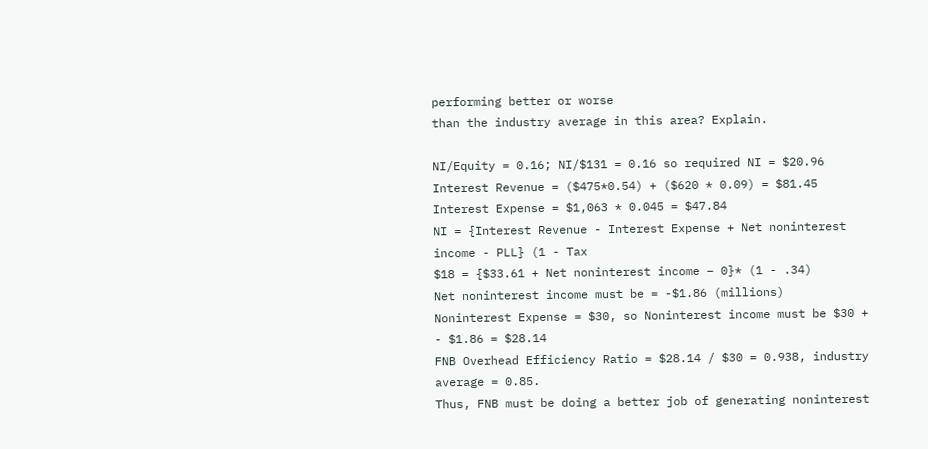performing better or worse
than the industry average in this area? Explain.

NI/Equity = 0.16; NI/$131 = 0.16 so required NI = $20.96
Interest Revenue = ($475*0.54) + ($620 * 0.09) = $81.45
Interest Expense = $1,063 * 0.045 = $47.84
NI = {Interest Revenue - Interest Expense + Net noninterest income - PLL} (1 - Tax
$18 = {$33.61 + Net noninterest income – 0}* (1 - .34)
Net noninterest income must be = -$1.86 (millions)
Noninterest Expense = $30, so Noninterest income must be $30 + - $1.86 = $28.14
FNB Overhead Efficiency Ratio = $28.14 / $30 = 0.938, industry average = 0.85.
Thus, FNB must be doing a better job of generating noninterest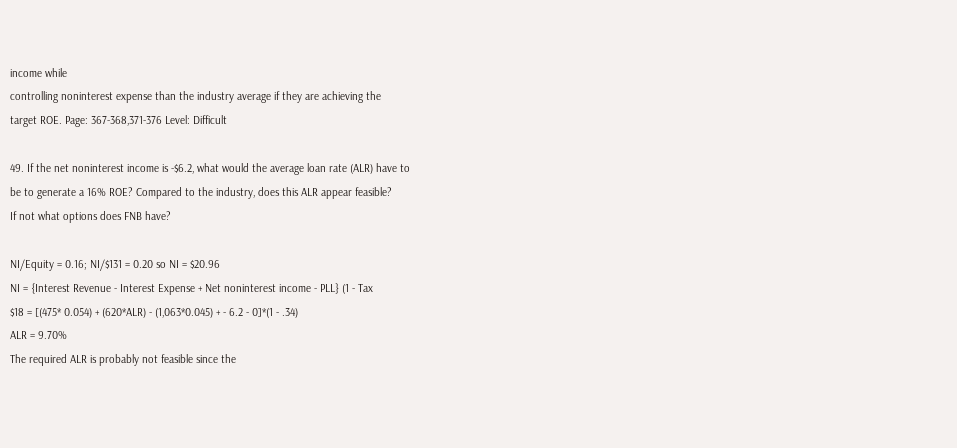income while
controlling noninterest expense than the industry average if they are achieving the
target ROE. Page: 367-368,371-376 Level: Difficult

49. If the net noninterest income is -$6.2, what would the average loan rate (ALR) have to
be to generate a 16% ROE? Compared to the industry, does this ALR appear feasible?
If not what options does FNB have?

NI/Equity = 0.16; NI/$131 = 0.20 so NI = $20.96
NI = {Interest Revenue - Interest Expense + Net noninterest income - PLL} (1 - Tax
$18 = [(475* 0.054) + (620*ALR) - (1,063*0.045) + - 6.2 - 0]*(1 - .34)
ALR = 9.70%
The required ALR is probably not feasible since the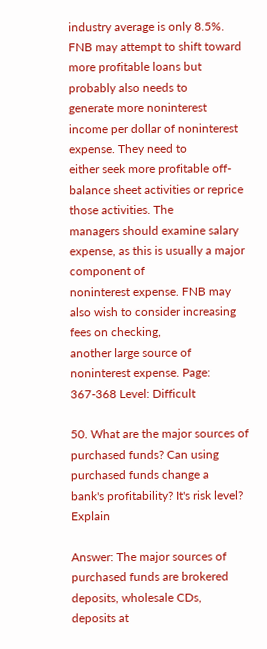industry average is only 8.5%.
FNB may attempt to shift toward more profitable loans but probably also needs to
generate more noninterest income per dollar of noninterest expense. They need to
either seek more profitable off-balance sheet activities or reprice those activities. The
managers should examine salary expense, as this is usually a major component of
noninterest expense. FNB may also wish to consider increasing fees on checking,
another large source of noninterest expense. Page: 367-368 Level: Difficult

50. What are the major sources of purchased funds? Can using purchased funds change a
bank's profitability? It's risk level? Explain

Answer: The major sources of purchased funds are brokered deposits, wholesale CDs,
deposits at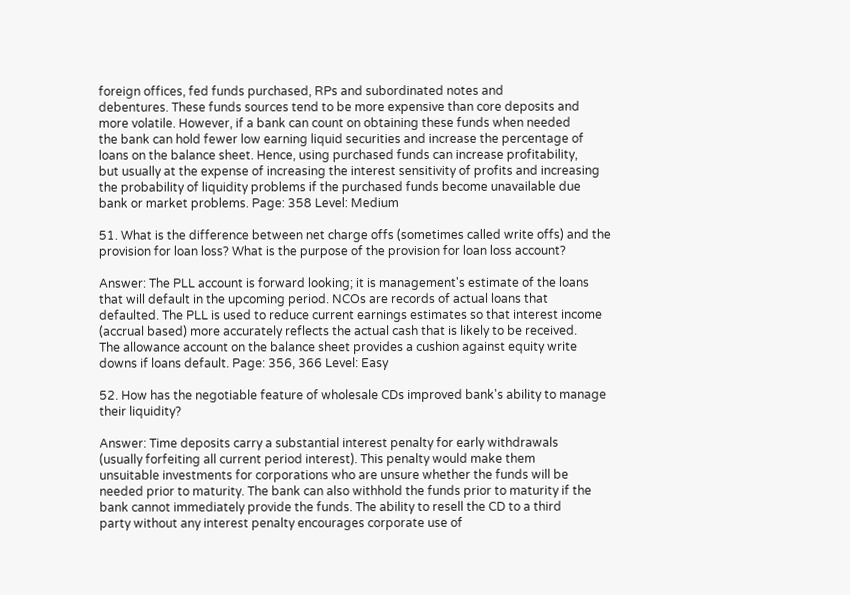foreign offices, fed funds purchased, RPs and subordinated notes and
debentures. These funds sources tend to be more expensive than core deposits and
more volatile. However, if a bank can count on obtaining these funds when needed
the bank can hold fewer low earning liquid securities and increase the percentage of
loans on the balance sheet. Hence, using purchased funds can increase profitability,
but usually at the expense of increasing the interest sensitivity of profits and increasing
the probability of liquidity problems if the purchased funds become unavailable due
bank or market problems. Page: 358 Level: Medium

51. What is the difference between net charge offs (sometimes called write offs) and the
provision for loan loss? What is the purpose of the provision for loan loss account?

Answer: The PLL account is forward looking; it is management's estimate of the loans
that will default in the upcoming period. NCOs are records of actual loans that
defaulted. The PLL is used to reduce current earnings estimates so that interest income
(accrual based) more accurately reflects the actual cash that is likely to be received.
The allowance account on the balance sheet provides a cushion against equity write
downs if loans default. Page: 356, 366 Level: Easy

52. How has the negotiable feature of wholesale CDs improved bank's ability to manage
their liquidity?

Answer: Time deposits carry a substantial interest penalty for early withdrawals
(usually forfeiting all current period interest). This penalty would make them
unsuitable investments for corporations who are unsure whether the funds will be
needed prior to maturity. The bank can also withhold the funds prior to maturity if the
bank cannot immediately provide the funds. The ability to resell the CD to a third
party without any interest penalty encourages corporate use of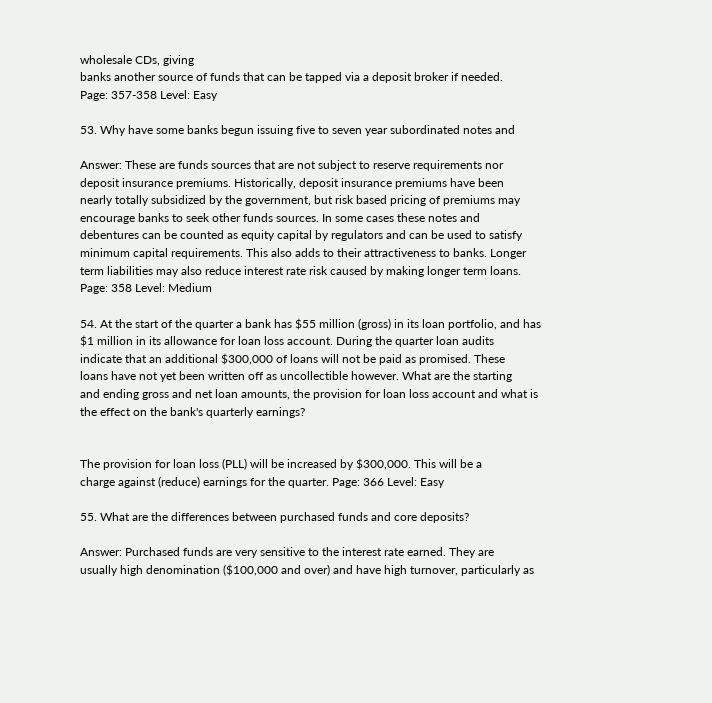wholesale CDs, giving
banks another source of funds that can be tapped via a deposit broker if needed.
Page: 357-358 Level: Easy

53. Why have some banks begun issuing five to seven year subordinated notes and

Answer: These are funds sources that are not subject to reserve requirements nor
deposit insurance premiums. Historically, deposit insurance premiums have been
nearly totally subsidized by the government, but risk based pricing of premiums may
encourage banks to seek other funds sources. In some cases these notes and
debentures can be counted as equity capital by regulators and can be used to satisfy
minimum capital requirements. This also adds to their attractiveness to banks. Longer
term liabilities may also reduce interest rate risk caused by making longer term loans.
Page: 358 Level: Medium

54. At the start of the quarter a bank has $55 million (gross) in its loan portfolio, and has
$1 million in its allowance for loan loss account. During the quarter loan audits
indicate that an additional $300,000 of loans will not be paid as promised. These
loans have not yet been written off as uncollectible however. What are the starting
and ending gross and net loan amounts, the provision for loan loss account and what is
the effect on the bank's quarterly earnings?


The provision for loan loss (PLL) will be increased by $300,000. This will be a
charge against (reduce) earnings for the quarter. Page: 366 Level: Easy

55. What are the differences between purchased funds and core deposits?

Answer: Purchased funds are very sensitive to the interest rate earned. They are
usually high denomination ($100,000 and over) and have high turnover, particularly as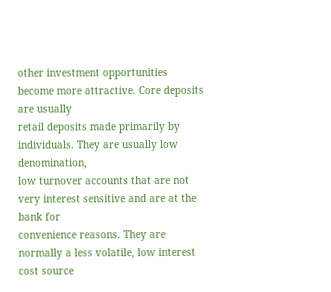other investment opportunities become more attractive. Core deposits are usually
retail deposits made primarily by individuals. They are usually low denomination,
low turnover accounts that are not very interest sensitive and are at the bank for
convenience reasons. They are normally a less volatile, low interest cost source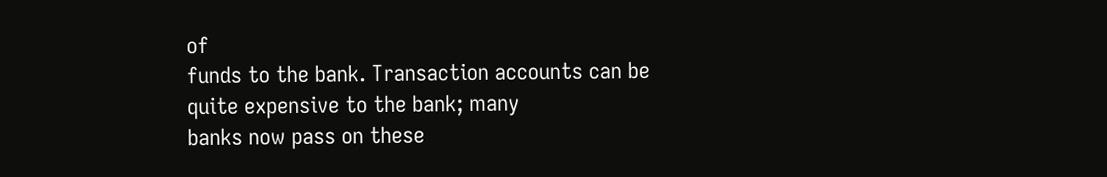of
funds to the bank. Transaction accounts can be quite expensive to the bank; many
banks now pass on these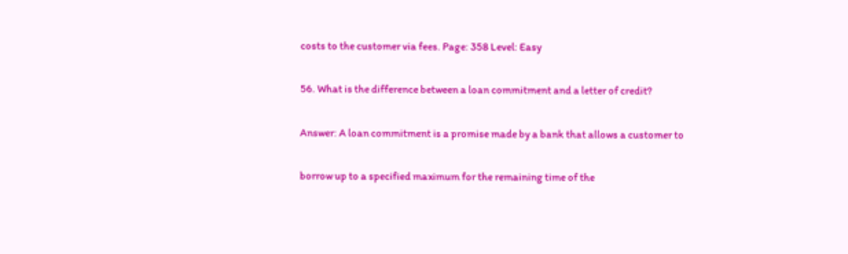costs to the customer via fees. Page: 358 Level: Easy

56. What is the difference between a loan commitment and a letter of credit?

Answer: A loan commitment is a promise made by a bank that allows a customer to

borrow up to a specified maximum for the remaining time of the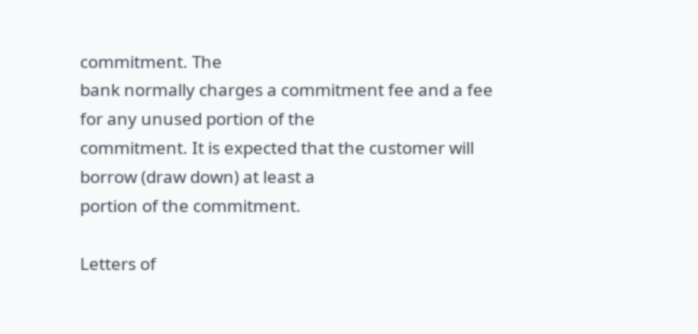commitment. The
bank normally charges a commitment fee and a fee for any unused portion of the
commitment. It is expected that the customer will borrow (draw down) at least a
portion of the commitment.

Letters of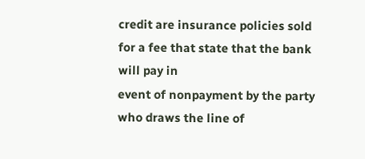credit are insurance policies sold for a fee that state that the bank will pay in
event of nonpayment by the party who draws the line of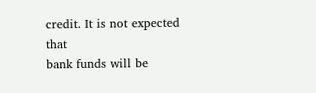credit. It is not expected that
bank funds will be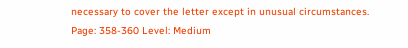necessary to cover the letter except in unusual circumstances.
Page: 358-360 Level: Medium